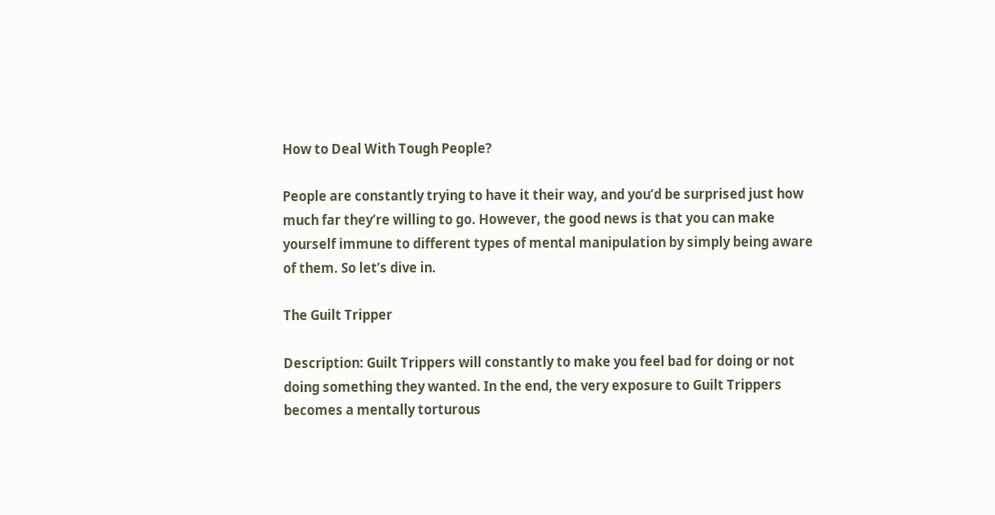How to Deal With Tough People?

People are constantly trying to have it their way, and you’d be surprised just how much far they’re willing to go. However, the good news is that you can make yourself immune to different types of mental manipulation by simply being aware of them. So let’s dive in.

The Guilt Tripper

Description: Guilt Trippers will constantly to make you feel bad for doing or not doing something they wanted. In the end, the very exposure to Guilt Trippers becomes a mentally torturous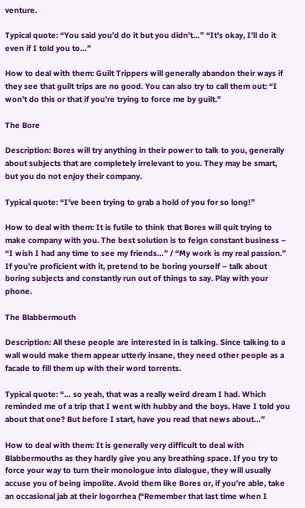venture.

Typical quote: “You said you’d do it but you didn’t…” “It’s okay, I’ll do it even if I told you to…”

How to deal with them: Guilt Trippers will generally abandon their ways if they see that guilt trips are no good. You can also try to call them out: “I won’t do this or that if you’re trying to force me by guilt.”

The Bore

Description: Bores will try anything in their power to talk to you, generally about subjects that are completely irrelevant to you. They may be smart, but you do not enjoy their company.

Typical quote: “I’ve been trying to grab a hold of you for so long!”

How to deal with them: It is futile to think that Bores will quit trying to make company with you. The best solution is to feign constant business – “I wish I had any time to see my friends…” / “My work is my real passion.” If you’re proficient with it, pretend to be boring yourself – talk about boring subjects and constantly run out of things to say. Play with your phone.

The Blabbermouth

Description: All these people are interested in is talking. Since talking to a wall would make them appear utterly insane, they need other people as a facade to fill them up with their word torrents.

Typical quote: “… so yeah, that was a really weird dream I had. Which reminded me of a trip that I went with hubby and the boys. Have I told you about that one? But before I start, have you read that news about…”

How to deal with them: It is generally very difficult to deal with Blabbermouths as they hardly give you any breathing space. If you try to force your way to turn their monologue into dialogue, they will usually accuse you of being impolite. Avoid them like Bores or, if you’re able, take an occasional jab at their logorrhea (“Remember that last time when I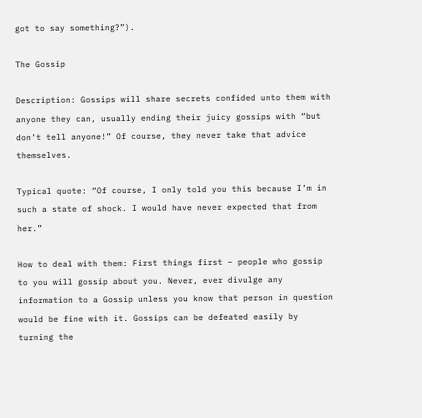got to say something?”).

The Gossip

Description: Gossips will share secrets confided unto them with anyone they can, usually ending their juicy gossips with “but don’t tell anyone!” Of course, they never take that advice themselves.

Typical quote: “Of course, I only told you this because I’m in such a state of shock. I would have never expected that from her.”

How to deal with them: First things first – people who gossip to you will gossip about you. Never, ever divulge any information to a Gossip unless you know that person in question would be fine with it. Gossips can be defeated easily by turning the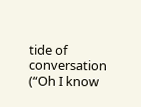tide of conversation (“Oh I know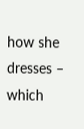how she dresses – which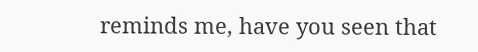reminds me, have you seen that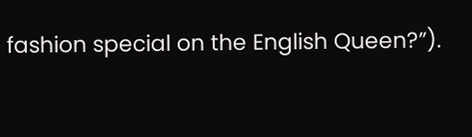fashion special on the English Queen?”).